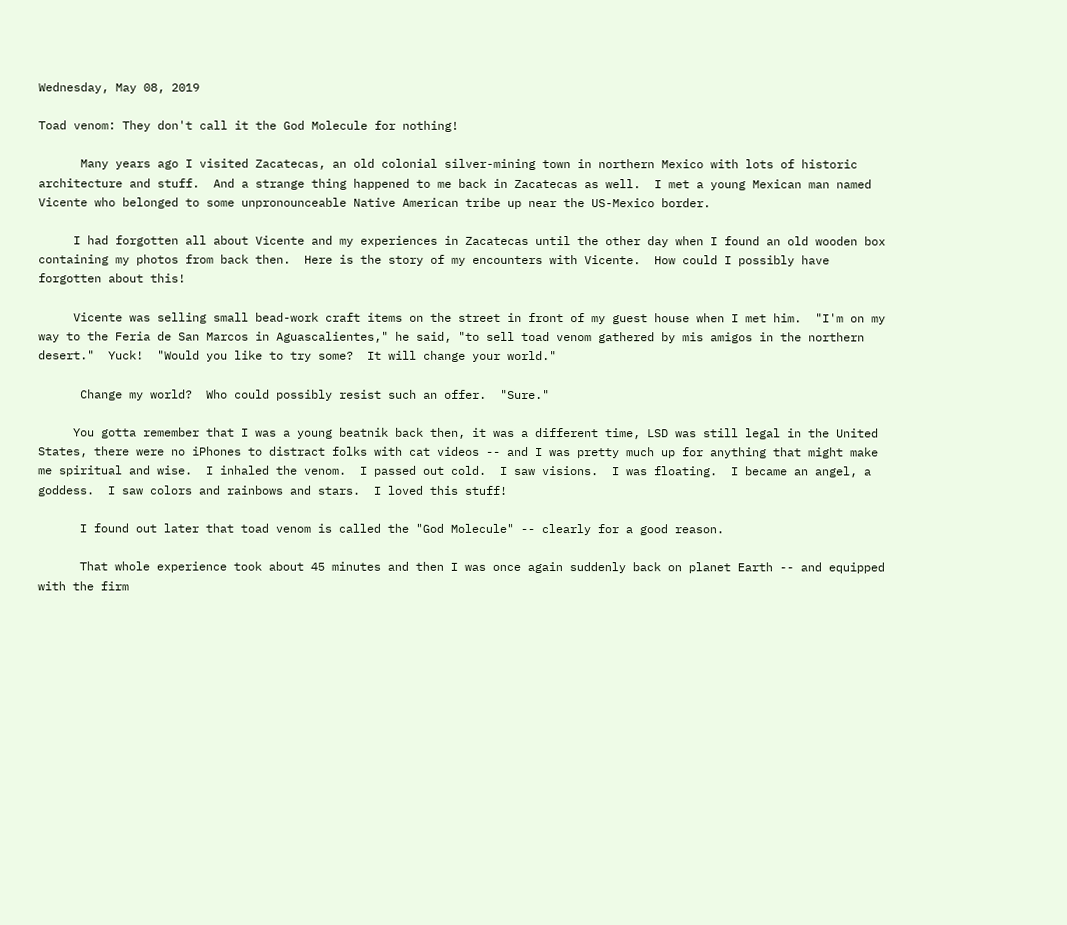Wednesday, May 08, 2019

Toad venom: They don't call it the God Molecule for nothing!

      Many years ago I visited Zacatecas, an old colonial silver-mining town in northern Mexico with lots of historic architecture and stuff.  And a strange thing happened to me back in Zacatecas as well.  I met a young Mexican man named Vicente who belonged to some unpronounceable Native American tribe up near the US-Mexico border.

     I had forgotten all about Vicente and my experiences in Zacatecas until the other day when I found an old wooden box containing my photos from back then.  Here is the story of my encounters with Vicente.  How could I possibly have forgotten about this!

     Vicente was selling small bead-work craft items on the street in front of my guest house when I met him.  "I'm on my way to the Feria de San Marcos in Aguascalientes," he said, "to sell toad venom gathered by mis amigos in the northern desert."  Yuck!  "Would you like to try some?  It will change your world."

      Change my world?  Who could possibly resist such an offer.  "Sure."

     You gotta remember that I was a young beatnik back then, it was a different time, LSD was still legal in the United States, there were no iPhones to distract folks with cat videos -- and I was pretty much up for anything that might make me spiritual and wise.  I inhaled the venom.  I passed out cold.  I saw visions.  I was floating.  I became an angel, a goddess.  I saw colors and rainbows and stars.  I loved this stuff!

      I found out later that toad venom is called the "God Molecule" -- clearly for a good reason.

      That whole experience took about 45 minutes and then I was once again suddenly back on planet Earth -- and equipped with the firm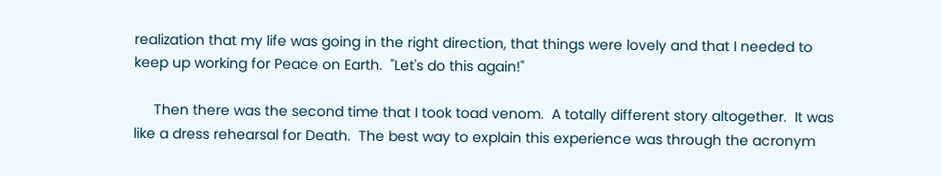realization that my life was going in the right direction, that things were lovely and that I needed to keep up working for Peace on Earth.  "Let's do this again!"

     Then there was the second time that I took toad venom.  A totally different story altogether.  It was like a dress rehearsal for Death.  The best way to explain this experience was through the acronym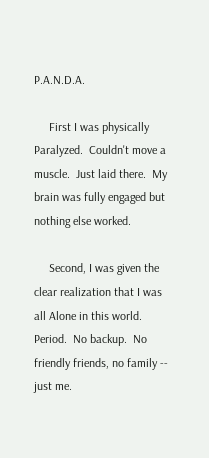P.A.N.D.A.

     First I was physically Paralyzed.  Couldn't move a muscle.  Just laid there.  My brain was fully engaged but nothing else worked.

     Second, I was given the clear realization that I was all Alone in this world.  Period.  No backup.  No friendly friends, no family -- just me.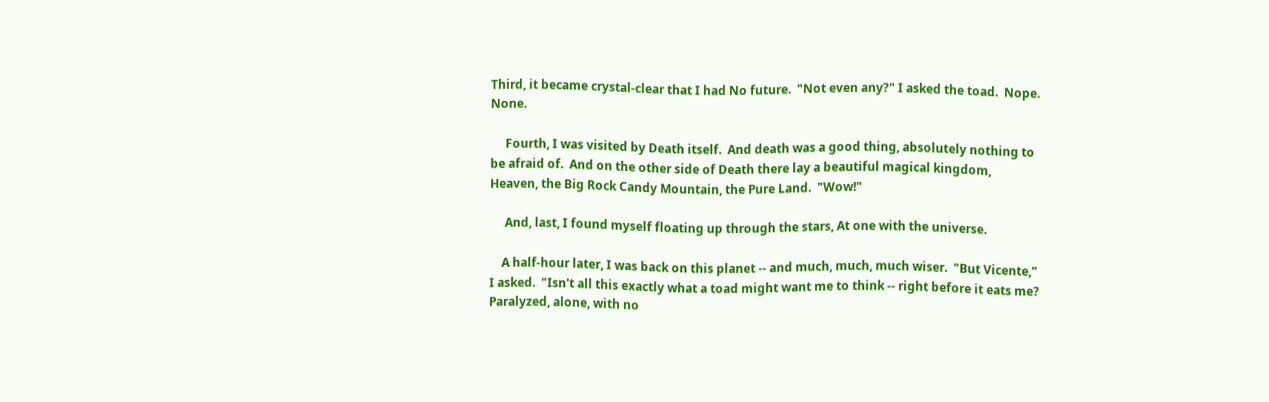Third, it became crystal-clear that I had No future.  "Not even any?" I asked the toad.  Nope.  None.

     Fourth, I was visited by Death itself.  And death was a good thing, absolutely nothing to be afraid of.  And on the other side of Death there lay a beautiful magical kingdom, Heaven, the Big Rock Candy Mountain, the Pure Land.  "Wow!"

     And, last, I found myself floating up through the stars, At one with the universe.

    A half-hour later, I was back on this planet -- and much, much, much wiser.  "But Vicente," I asked.  "Isn't all this exactly what a toad might want me to think -- right before it eats me?  Paralyzed, alone, with no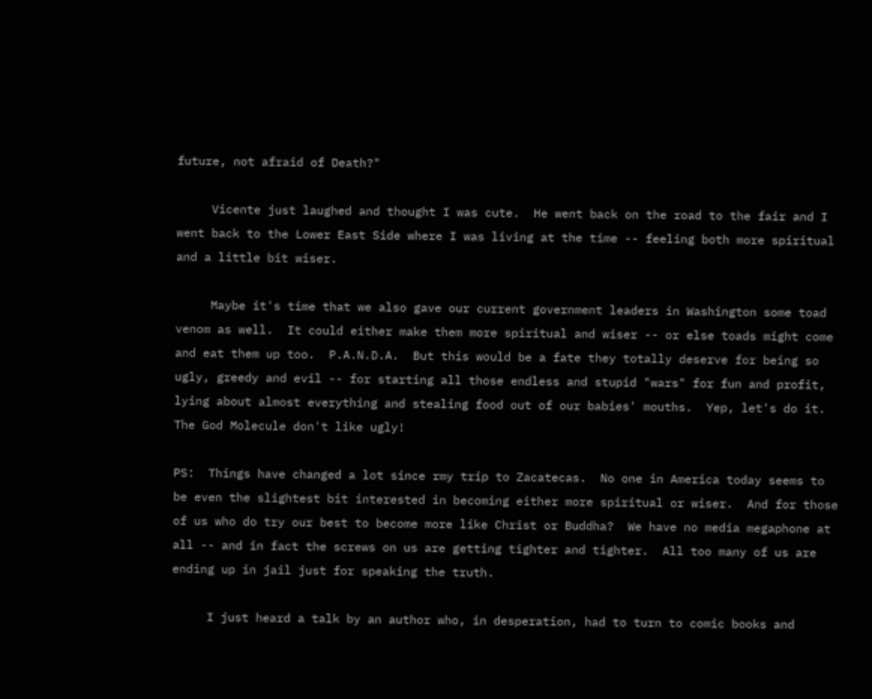future, not afraid of Death?"

     Vicente just laughed and thought I was cute.  He went back on the road to the fair and I went back to the Lower East Side where I was living at the time -- feeling both more spiritual and a little bit wiser.

     Maybe it's time that we also gave our current government leaders in Washington some toad venom as well.  It could either make them more spiritual and wiser -- or else toads might come and eat them up too.  P.A.N.D.A.  But this would be a fate they totally deserve for being so ugly, greedy and evil -- for starting all those endless and stupid "wars" for fun and profit, lying about almost everything and stealing food out of our babies' mouths.  Yep, let's do it.  The God Molecule don't like ugly!

PS:  Things have changed a lot since rmy trip to Zacatecas.  No one in America today seems to be even the slightest bit interested in becoming either more spiritual or wiser.  And for those of us who do try our best to become more like Christ or Buddha?  We have no media megaphone at all -- and in fact the screws on us are getting tighter and tighter.  All too many of us are ending up in jail just for speaking the truth.

     I just heard a talk by an author who, in desperation, had to turn to comic books and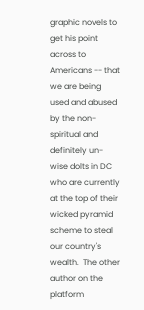graphic novels to get his point across to Americans -- that we are being used and abused by the non-spiritual and definitely un-wise dolts in DC who are currently at the top of their wicked pyramid scheme to steal our country's wealth.  The other author on the platform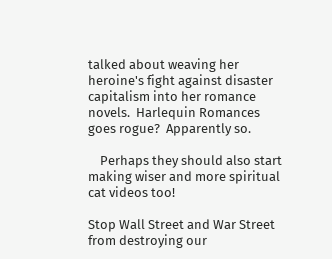talked about weaving her heroine's fight against disaster capitalism into her romance novels.  Harlequin Romances goes rogue?  Apparently so.

    Perhaps they should also start making wiser and more spiritual cat videos too!

Stop Wall Street and War Street from destroying our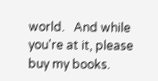world.   And while you're at it, please buy my books.